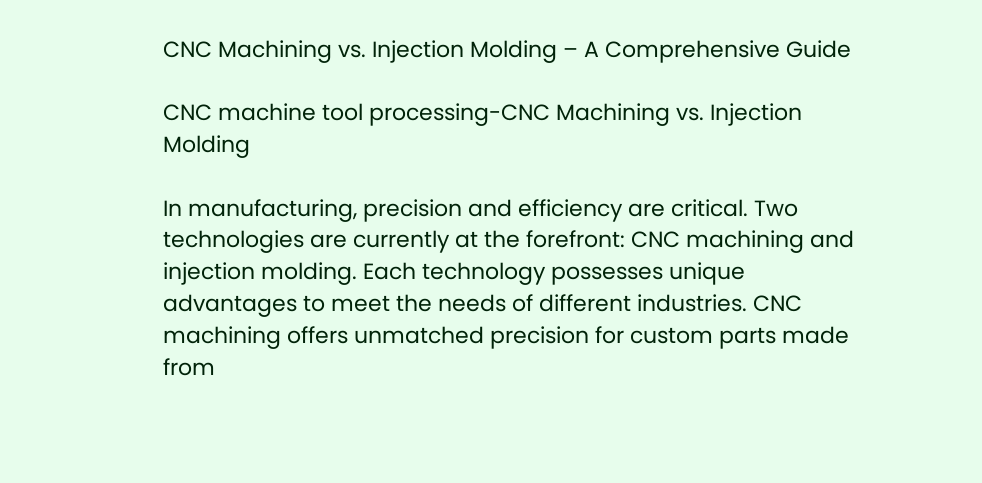CNC Machining vs. Injection Molding – A Comprehensive Guide

CNC machine tool processing-CNC Machining vs. Injection Molding

In manufacturing, precision and efficiency are critical. Two technologies are currently at the forefront: CNC machining and injection molding. Each technology possesses unique advantages to meet the needs of different industries. CNC machining offers unmatched precision for custom parts made from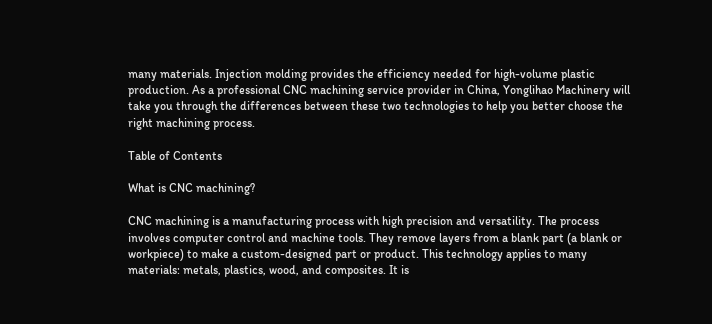many materials. Injection molding provides the efficiency needed for high-volume plastic production. As a professional CNC machining service provider in China, Yonglihao Machinery will take you through the differences between these two technologies to help you better choose the right machining process.

Table of Contents

What is CNC machining?

CNC machining is a manufacturing process with high precision and versatility. The process involves computer control and machine tools. They remove layers from a blank part (a blank or workpiece) to make a custom-designed part or product. This technology applies to many materials: metals, plastics, wood, and composites. It is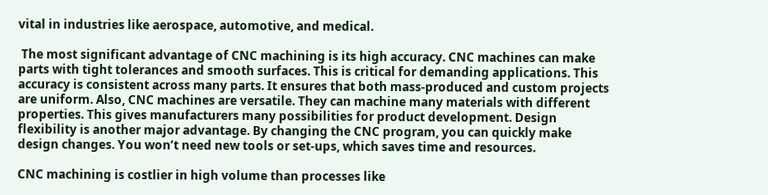vital in industries like aerospace, automotive, and medical.

 The most significant advantage of CNC machining is its high accuracy. CNC machines can make parts with tight tolerances and smooth surfaces. This is critical for demanding applications. This accuracy is consistent across many parts. It ensures that both mass-produced and custom projects are uniform. Also, CNC machines are versatile. They can machine many materials with different properties. This gives manufacturers many possibilities for product development. Design flexibility is another major advantage. By changing the CNC program, you can quickly make design changes. You won’t need new tools or set-ups, which saves time and resources.

CNC machining is costlier in high volume than processes like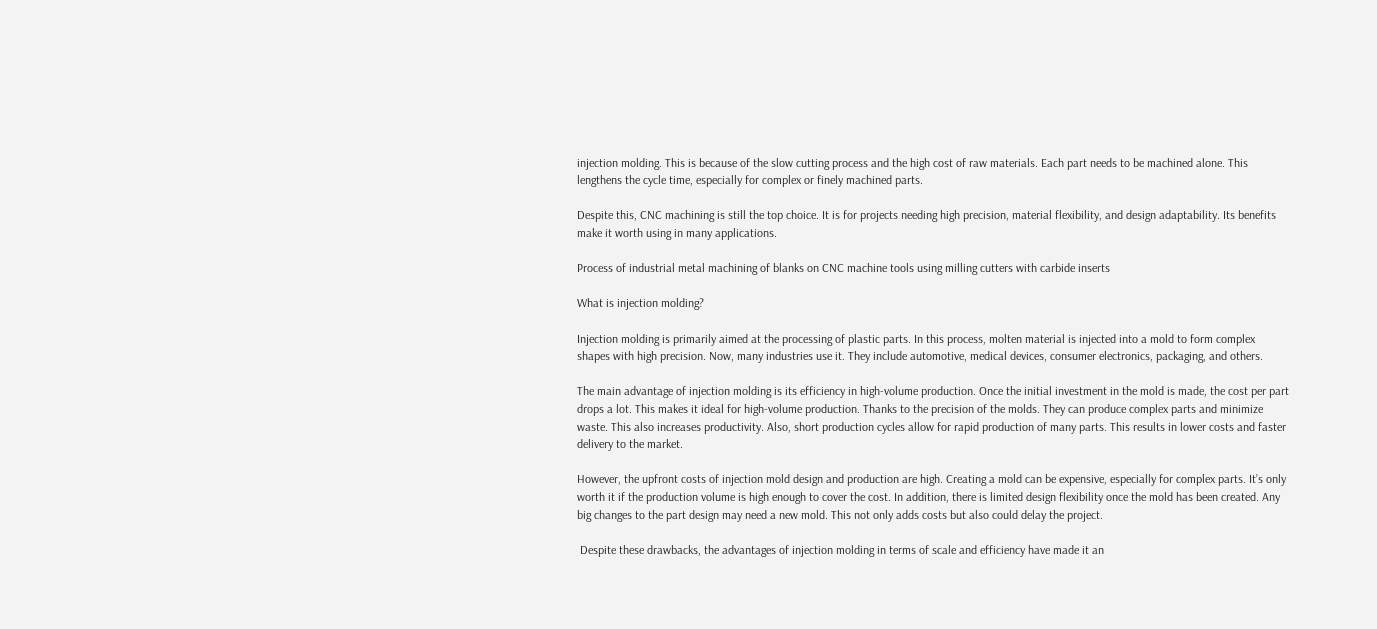injection molding. This is because of the slow cutting process and the high cost of raw materials. Each part needs to be machined alone. This lengthens the cycle time, especially for complex or finely machined parts.

Despite this, CNC machining is still the top choice. It is for projects needing high precision, material flexibility, and design adaptability. Its benefits make it worth using in many applications.

Process of industrial metal machining of blanks on CNC machine tools using milling cutters with carbide inserts

What is injection molding?

Injection molding is primarily aimed at the processing of plastic parts. In this process, molten material is injected into a mold to form complex shapes with high precision. Now, many industries use it. They include automotive, medical devices, consumer electronics, packaging, and others.

The main advantage of injection molding is its efficiency in high-volume production. Once the initial investment in the mold is made, the cost per part drops a lot. This makes it ideal for high-volume production. Thanks to the precision of the molds. They can produce complex parts and minimize waste. This also increases productivity. Also, short production cycles allow for rapid production of many parts. This results in lower costs and faster delivery to the market.

However, the upfront costs of injection mold design and production are high. Creating a mold can be expensive, especially for complex parts. It’s only worth it if the production volume is high enough to cover the cost. In addition, there is limited design flexibility once the mold has been created. Any big changes to the part design may need a new mold. This not only adds costs but also could delay the project.

 Despite these drawbacks, the advantages of injection molding in terms of scale and efficiency have made it an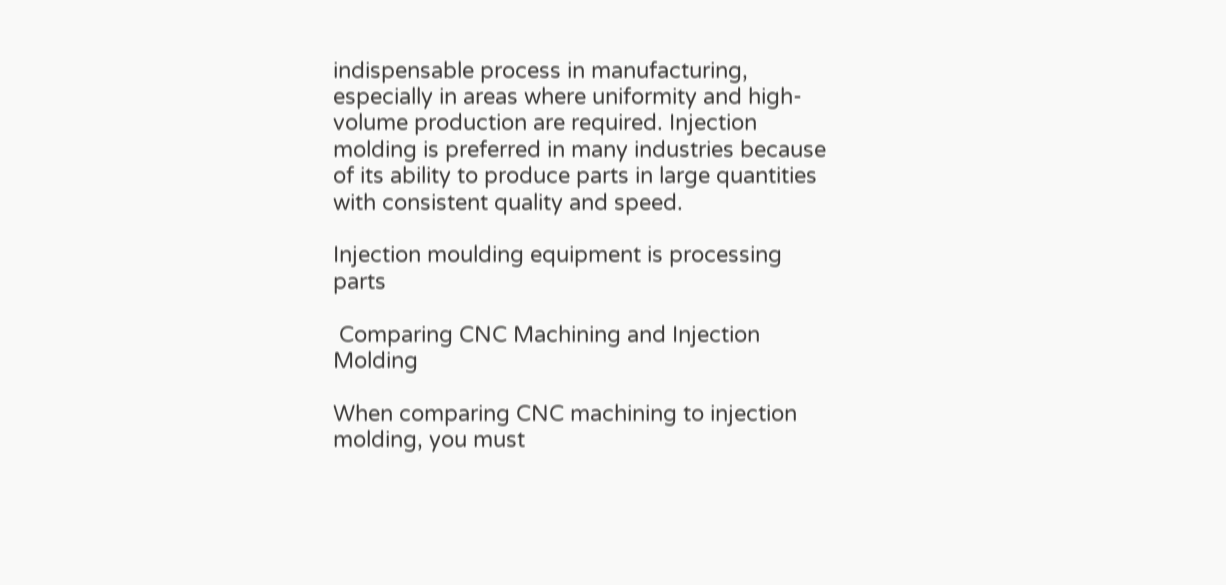indispensable process in manufacturing, especially in areas where uniformity and high-volume production are required. Injection molding is preferred in many industries because of its ability to produce parts in large quantities with consistent quality and speed.

Injection moulding equipment is processing parts

 Comparing CNC Machining and Injection Molding

When comparing CNC machining to injection molding, you must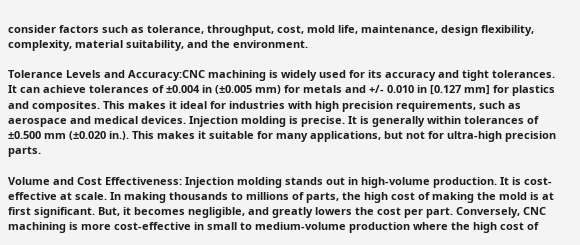consider factors such as tolerance, throughput, cost, mold life, maintenance, design flexibility, complexity, material suitability, and the environment.

Tolerance Levels and Accuracy:CNC machining is widely used for its accuracy and tight tolerances. It can achieve tolerances of ±0.004 in (±0.005 mm) for metals and +/- 0.010 in [0.127 mm] for plastics and composites. This makes it ideal for industries with high precision requirements, such as aerospace and medical devices. Injection molding is precise. It is generally within tolerances of ±0.500 mm (±0.020 in.). This makes it suitable for many applications, but not for ultra-high precision parts.

Volume and Cost Effectiveness: Injection molding stands out in high-volume production. It is cost-effective at scale. In making thousands to millions of parts, the high cost of making the mold is at first significant. But, it becomes negligible, and greatly lowers the cost per part. Conversely, CNC machining is more cost-effective in small to medium-volume production where the high cost of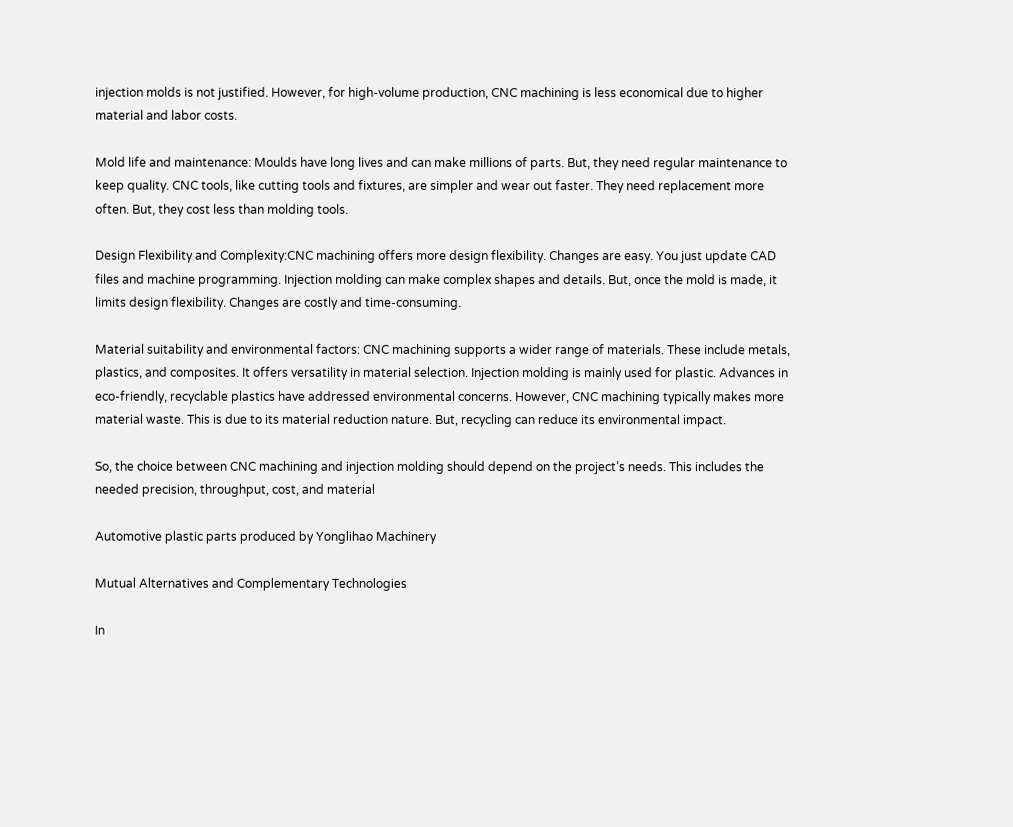injection molds is not justified. However, for high-volume production, CNC machining is less economical due to higher material and labor costs.

Mold life and maintenance: Moulds have long lives and can make millions of parts. But, they need regular maintenance to keep quality. CNC tools, like cutting tools and fixtures, are simpler and wear out faster. They need replacement more often. But, they cost less than molding tools.

Design Flexibility and Complexity:CNC machining offers more design flexibility. Changes are easy. You just update CAD files and machine programming. Injection molding can make complex shapes and details. But, once the mold is made, it limits design flexibility. Changes are costly and time-consuming.

Material suitability and environmental factors: CNC machining supports a wider range of materials. These include metals, plastics, and composites. It offers versatility in material selection. Injection molding is mainly used for plastic. Advances in eco-friendly, recyclable plastics have addressed environmental concerns. However, CNC machining typically makes more material waste. This is due to its material reduction nature. But, recycling can reduce its environmental impact.

So, the choice between CNC machining and injection molding should depend on the project’s needs. This includes the needed precision, throughput, cost, and material

Automotive plastic parts produced by Yonglihao Machinery

Mutual Alternatives and Complementary Technologies

In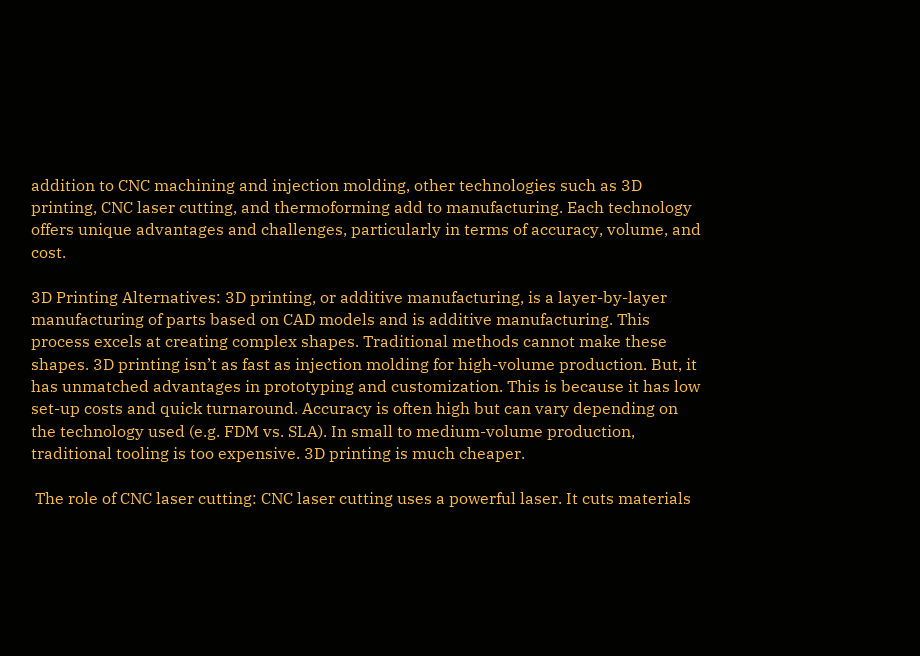addition to CNC machining and injection molding, other technologies such as 3D printing, CNC laser cutting, and thermoforming add to manufacturing. Each technology offers unique advantages and challenges, particularly in terms of accuracy, volume, and cost.

3D Printing Alternatives: 3D printing, or additive manufacturing, is a layer-by-layer manufacturing of parts based on CAD models and is additive manufacturing. This process excels at creating complex shapes. Traditional methods cannot make these shapes. 3D printing isn’t as fast as injection molding for high-volume production. But, it has unmatched advantages in prototyping and customization. This is because it has low set-up costs and quick turnaround. Accuracy is often high but can vary depending on the technology used (e.g. FDM vs. SLA). In small to medium-volume production, traditional tooling is too expensive. 3D printing is much cheaper.

 The role of CNC laser cutting: CNC laser cutting uses a powerful laser. It cuts materials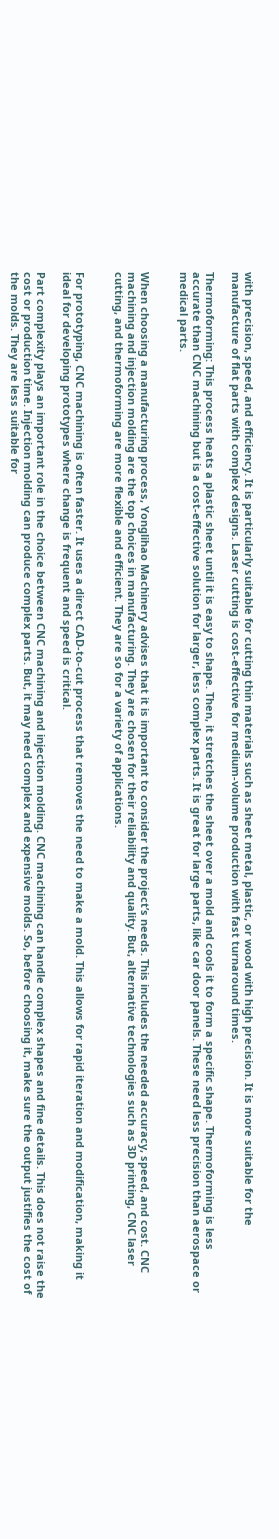with precision, speed, and efficiency. It is particularly suitable for cutting thin materials such as sheet metal, plastic, or wood with high precision. It is more suitable for the manufacture of flat parts with complex designs. Laser cutting is cost-effective for medium-volume production with fast turnaround times.

Thermoforming: This process heats a plastic sheet until it is easy to shape. Then, it stretches the sheet over a mold and cools it to form a specific shape. Thermoforming is less accurate than CNC machining but is a cost-effective solution for larger, less complex parts. It is great for large parts, like car door panels. These need less precision than aerospace or medical parts.


When choosing a manufacturing process, Yonglihao Machinery advises that it is important to consider the project’s needs. This includes the needed accuracy, speed, and cost. CNC machining and injection molding are the top choices in manufacturing. They are chosen for their reliability and quality. But, alternative technologies such as 3D printing, CNC laser cutting, and thermoforming are more flexible and efficient. They are so for a variety of applications.


For prototyping, CNC machining is often faster. It uses a direct CAD-to-cut process that removes the need to make a mold. This allows for rapid iteration and modification, making it ideal for developing prototypes where change is frequent and speed is critical.

Part complexity plays an important role in the choice between CNC machining and injection molding. CNC machining can handle complex shapes and fine details. This does not raise the cost or production time. Injection molding can produce complex parts. But, it may need complex and expensive molds. So, before choosing it, make sure the output justifies the cost of the molds. They are less suitable for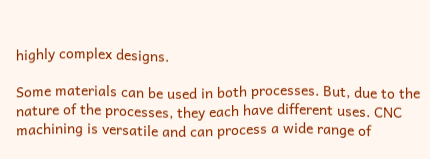highly complex designs.

Some materials can be used in both processes. But, due to the nature of the processes, they each have different uses. CNC machining is versatile and can process a wide range of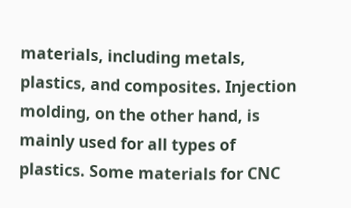materials, including metals, plastics, and composites. Injection molding, on the other hand, is mainly used for all types of plastics. Some materials for CNC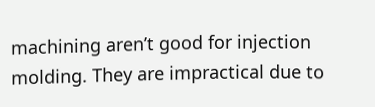machining aren’t good for injection molding. They are impractical due to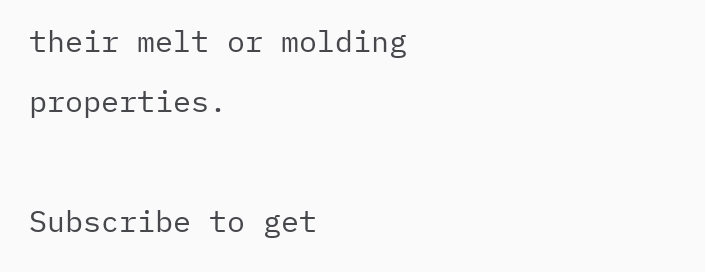their melt or molding properties.

Subscribe to get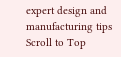expert design and manufacturing tips
Scroll to Top